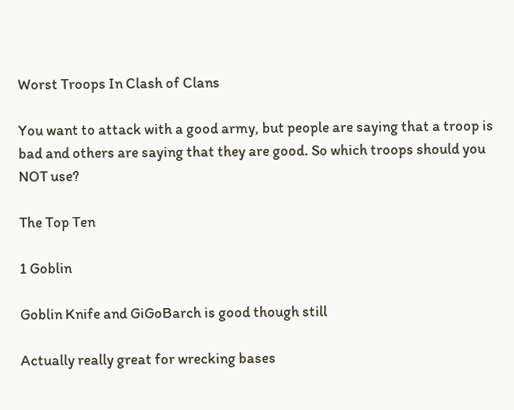Worst Troops In Clash of Clans

You want to attack with a good army, but people are saying that a troop is bad and others are saying that they are good. So which troops should you NOT use?

The Top Ten

1 Goblin

Goblin Knife and GiGoBarch is good though still

Actually really great for wrecking bases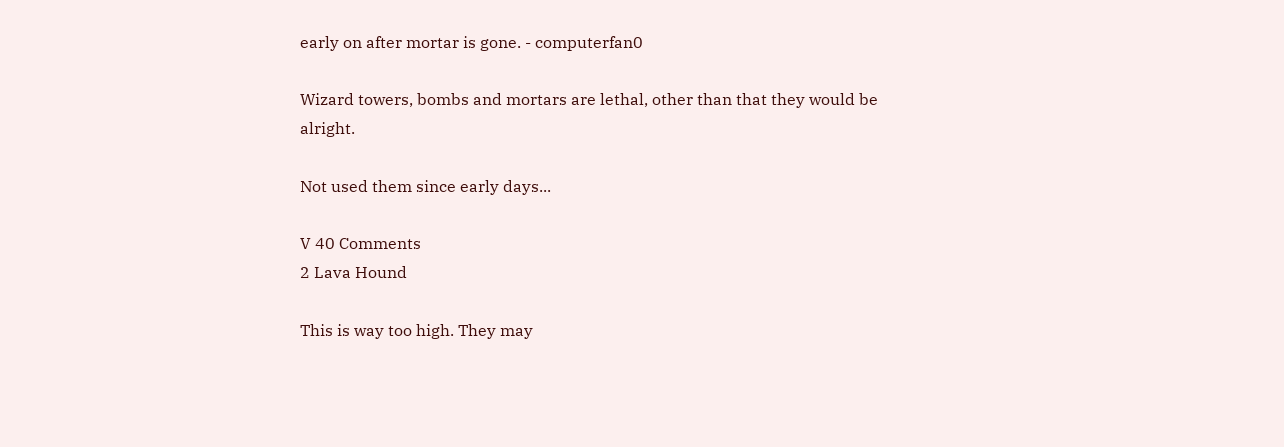early on after mortar is gone. - computerfan0

Wizard towers, bombs and mortars are lethal, other than that they would be alright.

Not used them since early days...

V 40 Comments
2 Lava Hound

This is way too high. They may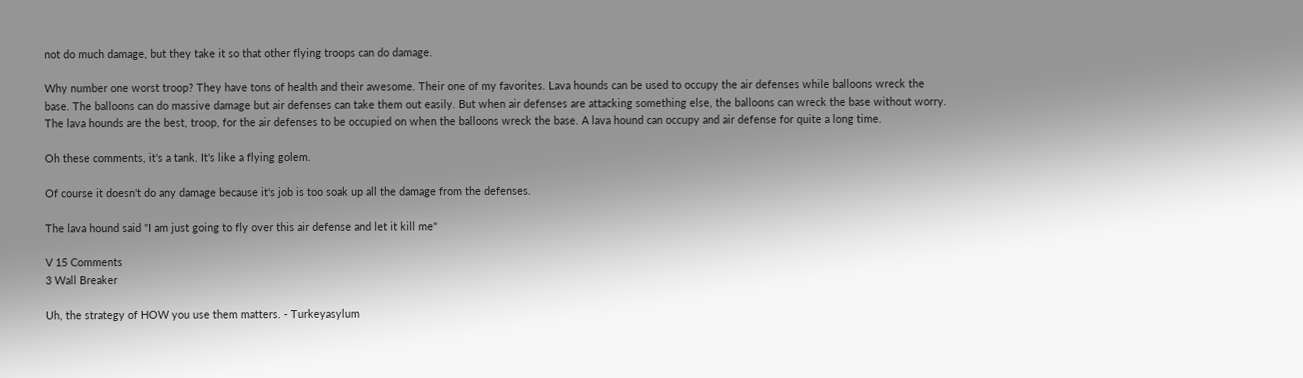not do much damage, but they take it so that other flying troops can do damage.

Why number one worst troop? They have tons of health and their awesome. Their one of my favorites. Lava hounds can be used to occupy the air defenses while balloons wreck the base. The balloons can do massive damage but air defenses can take them out easily. But when air defenses are attacking something else, the balloons can wreck the base without worry. The lava hounds are the best, troop, for the air defenses to be occupied on when the balloons wreck the base. A lava hound can occupy and air defense for quite a long time.

Oh these comments, it's a tank. It's like a flying golem.

Of course it doesn't do any damage because it's job is too soak up all the damage from the defenses.

The lava hound said "I am just going to fly over this air defense and let it kill me"

V 15 Comments
3 Wall Breaker

Uh, the strategy of HOW you use them matters. - Turkeyasylum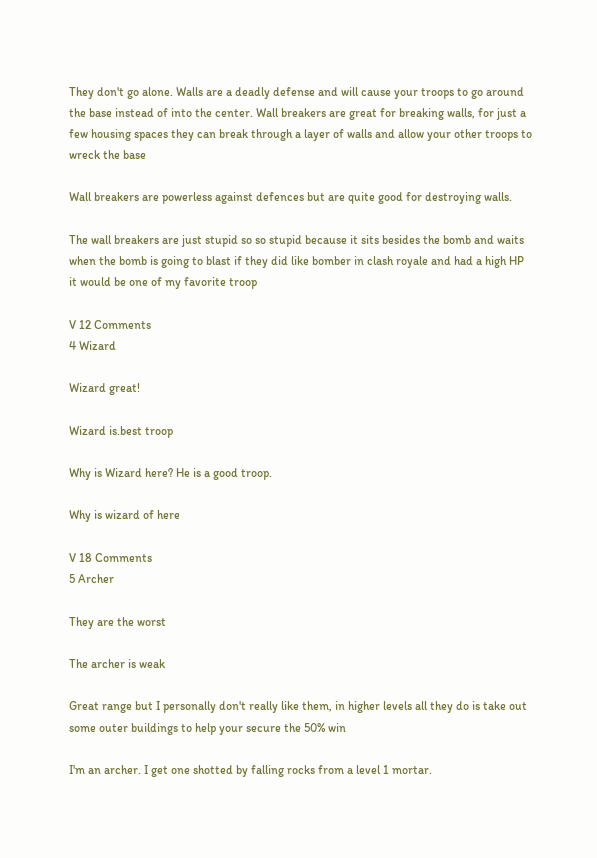They don't go alone. Walls are a deadly defense and will cause your troops to go around the base instead of into the center. Wall breakers are great for breaking walls, for just a few housing spaces they can break through a layer of walls and allow your other troops to wreck the base

Wall breakers are powerless against defences but are quite good for destroying walls.

The wall breakers are just stupid so so stupid because it sits besides the bomb and waits when the bomb is going to blast if they did like bomber in clash royale and had a high HP it would be one of my favorite troop

V 12 Comments
4 Wizard

Wizard great!

Wizard is.best troop

Why is Wizard here? He is a good troop.

Why is wizard of here

V 18 Comments
5 Archer

They are the worst

The archer is weak

Great range but I personally don't really like them, in higher levels all they do is take out some outer buildings to help your secure the 50% win

I'm an archer. I get one shotted by falling rocks from a level 1 mortar.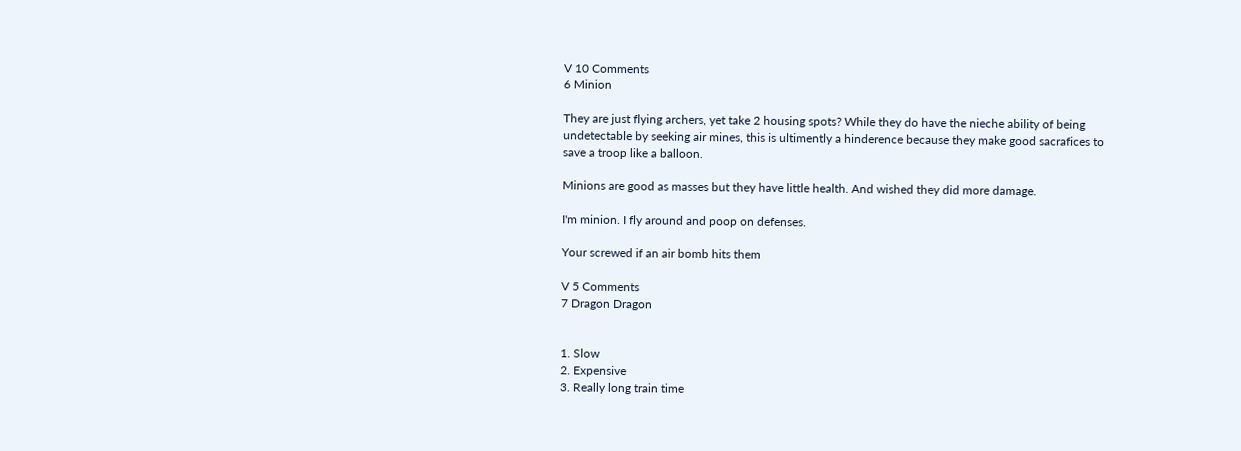V 10 Comments
6 Minion

They are just flying archers, yet take 2 housing spots? While they do have the nieche ability of being undetectable by seeking air mines, this is ultimently a hinderence because they make good sacrafices to save a troop like a balloon.

Minions are good as masses but they have little health. And wished they did more damage.

I'm minion. I fly around and poop on defenses.

Your screwed if an air bomb hits them

V 5 Comments
7 Dragon Dragon


1. Slow
2. Expensive
3. Really long train time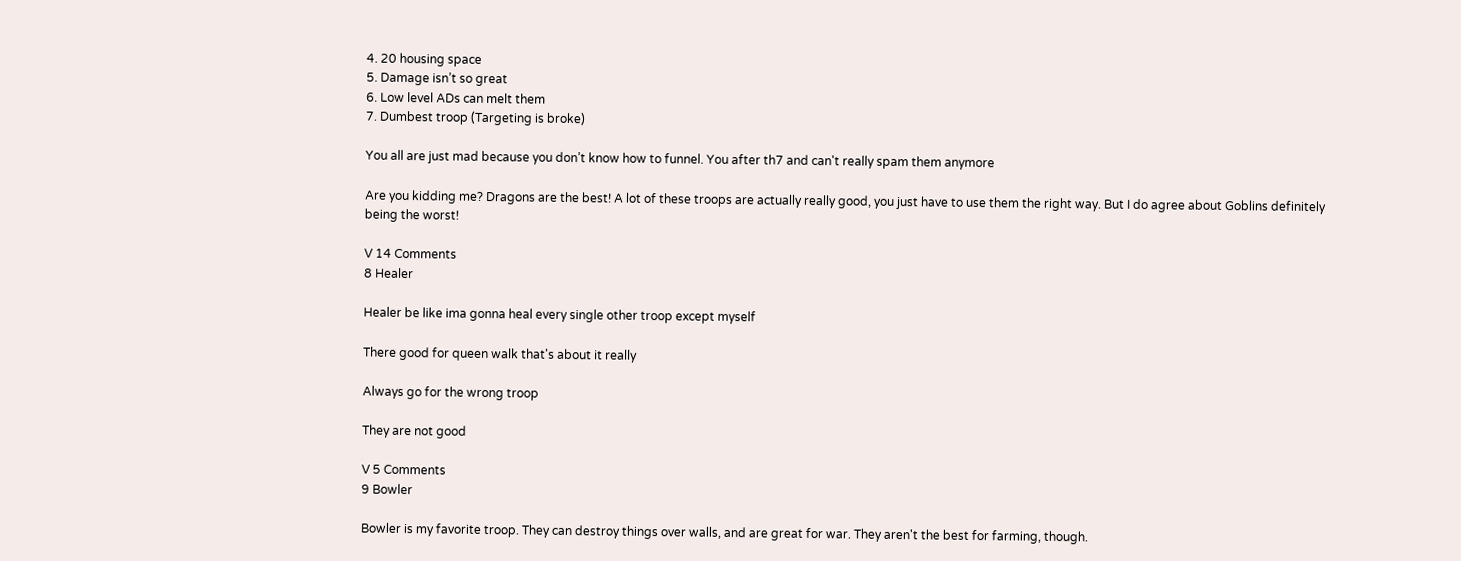4. 20 housing space
5. Damage isn’t so great
6. Low level ADs can melt them
7. Dumbest troop (Targeting is broke)

You all are just mad because you don’t know how to funnel. You after th7 and can't really spam them anymore

Are you kidding me? Dragons are the best! A lot of these troops are actually really good, you just have to use them the right way. But I do agree about Goblins definitely being the worst!

V 14 Comments
8 Healer

Healer be like ima gonna heal every single other troop except myself

There good for queen walk that's about it really

Always go for the wrong troop

They are not good

V 5 Comments
9 Bowler

Bowler is my favorite troop. They can destroy things over walls, and are great for war. They aren't the best for farming, though.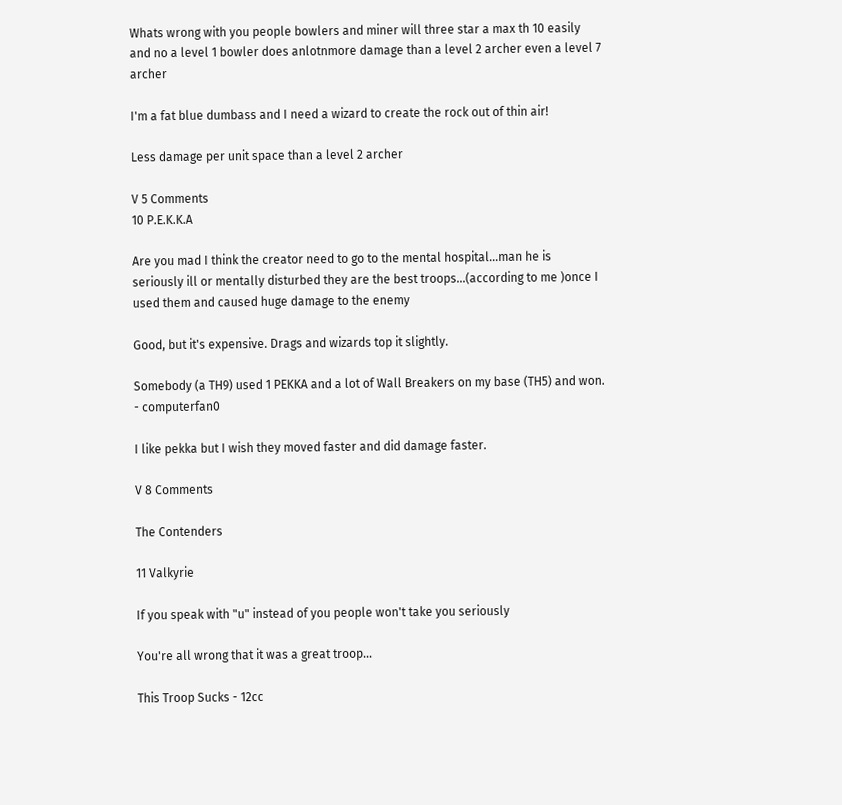Whats wrong with you people bowlers and miner will three star a max th 10 easily and no a level 1 bowler does anlotnmore damage than a level 2 archer even a level 7 archer

I'm a fat blue dumbass and I need a wizard to create the rock out of thin air!

Less damage per unit space than a level 2 archer

V 5 Comments
10 P.E.K.K.A

Are you mad I think the creator need to go to the mental hospital...man he is seriously ill or mentally disturbed they are the best troops...(according to me )once I used them and caused huge damage to the enemy

Good, but it's expensive. Drags and wizards top it slightly.

Somebody (a TH9) used 1 PEKKA and a lot of Wall Breakers on my base (TH5) and won. - computerfan0

I like pekka but I wish they moved faster and did damage faster.

V 8 Comments

The Contenders

11 Valkyrie

If you speak with "u" instead of you people won't take you seriously

You're all wrong that it was a great troop...

This Troop Sucks - 12cc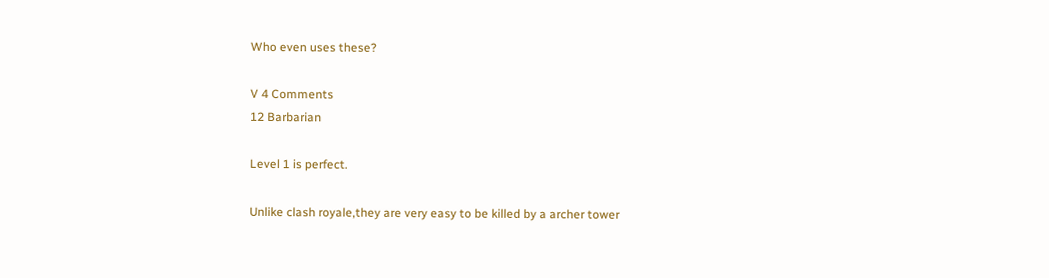Who even uses these?

V 4 Comments
12 Barbarian

Level 1 is perfect.

Unlike clash royale,they are very easy to be killed by a archer tower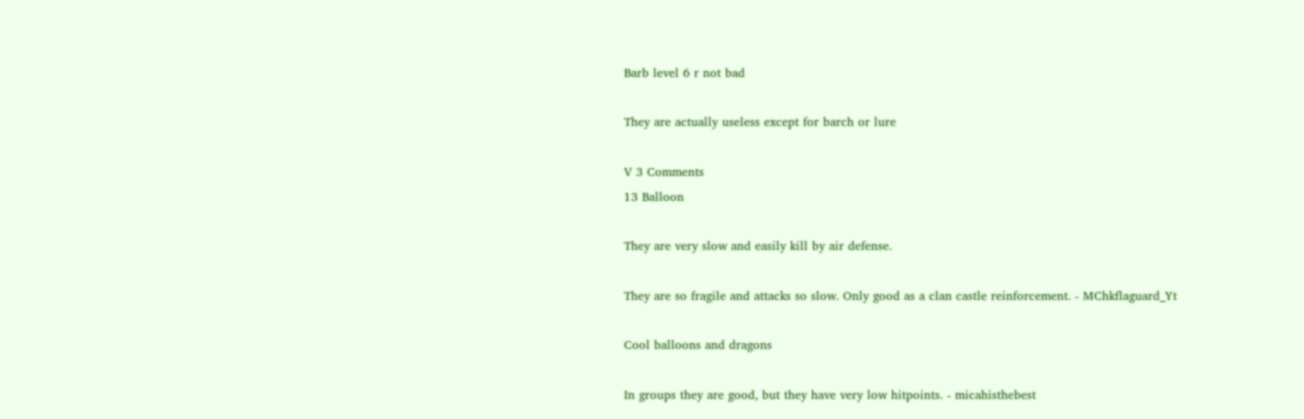Barb level 6 r not bad

They are actually useless except for barch or lure

V 3 Comments
13 Balloon

They are very slow and easily kill by air defense.

They are so fragile and attacks so slow. Only good as a clan castle reinforcement. - MChkflaguard_Yt

Cool balloons and dragons

In groups they are good, but they have very low hitpoints. - micahisthebest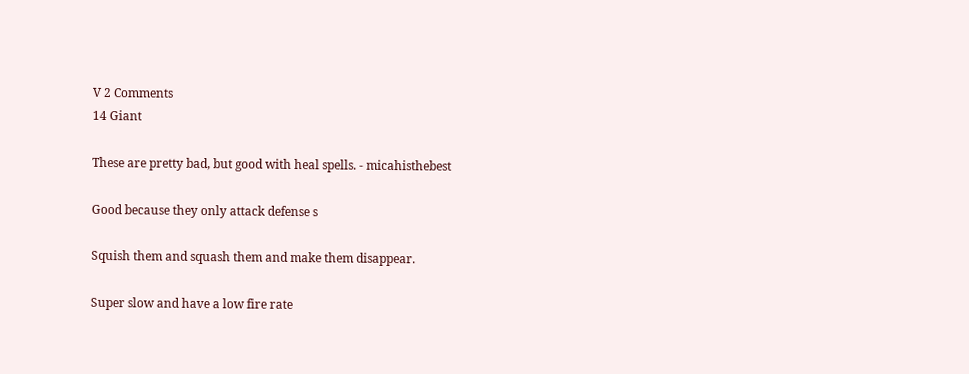V 2 Comments
14 Giant

These are pretty bad, but good with heal spells. - micahisthebest

Good because they only attack defense s

Squish them and squash them and make them disappear.

Super slow and have a low fire rate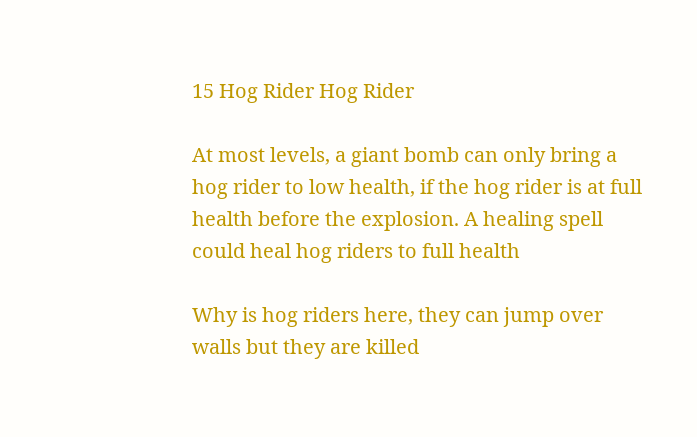15 Hog Rider Hog Rider

At most levels, a giant bomb can only bring a hog rider to low health, if the hog rider is at full health before the explosion. A healing spell could heal hog riders to full health

Why is hog riders here, they can jump over walls but they are killed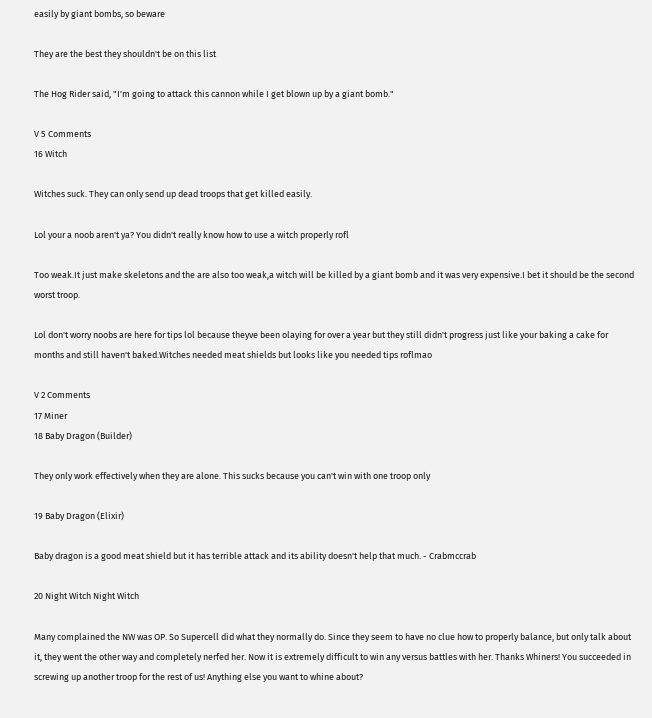easily by giant bombs, so beware

They are the best they shouldn't be on this list

The Hog Rider said, "I'm going to attack this cannon while I get blown up by a giant bomb."

V 5 Comments
16 Witch

Witches suck. They can only send up dead troops that get killed easily.

Lol your a noob aren't ya? You didn't really know how to use a witch properly rofl

Too weak.It just make skeletons and the are also too weak,a witch will be killed by a giant bomb and it was very expensive.I bet it should be the second worst troop.

Lol don't worry noobs are here for tips lol because theyve been olaying for over a year but they still didn't progress just like your baking a cake for months and still haven't baked.Witches needed meat shields but looks like you needed tips roflmao

V 2 Comments
17 Miner
18 Baby Dragon (Builder)

They only work effectively when they are alone. This sucks because you can't win with one troop only

19 Baby Dragon (Elixir)

Baby dragon is a good meat shield but it has terrible attack and its ability doesn't help that much. - Crabmccrab

20 Night Witch Night Witch

Many complained the NW was OP. So Supercell did what they normally do. Since they seem to have no clue how to properly balance, but only talk about it, they went the other way and completely nerfed her. Now it is extremely difficult to win any versus battles with her. Thanks Whiners! You succeeded in screwing up another troop for the rest of us! Anything else you want to whine about?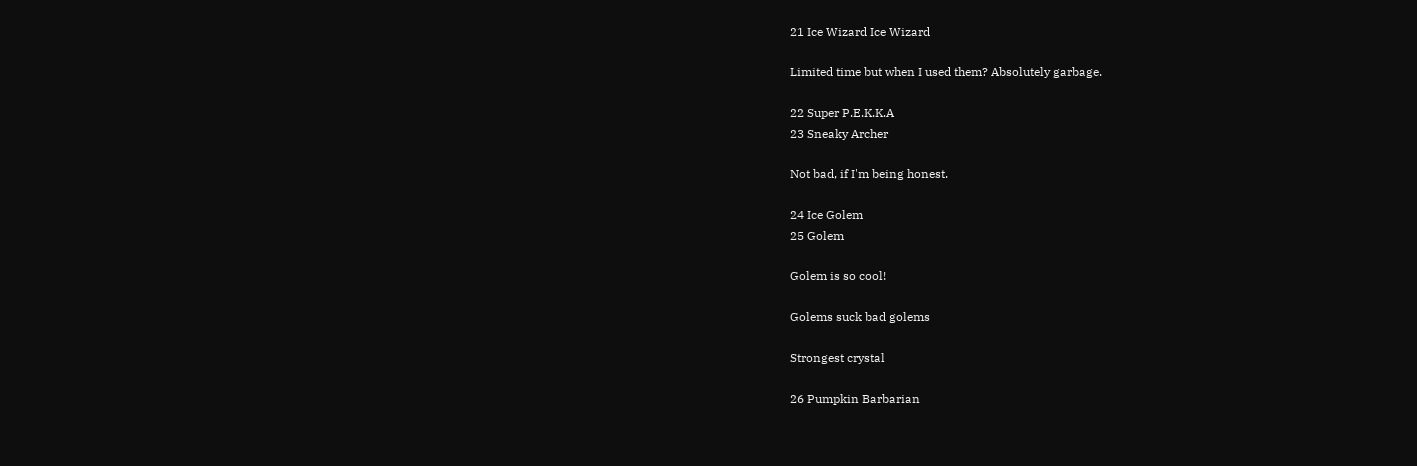21 Ice Wizard Ice Wizard

Limited time but when I used them? Absolutely garbage.

22 Super P.E.K.K.A
23 Sneaky Archer

Not bad, if I'm being honest.

24 Ice Golem
25 Golem

Golem is so cool!

Golems suck bad golems

Strongest crystal

26 Pumpkin Barbarian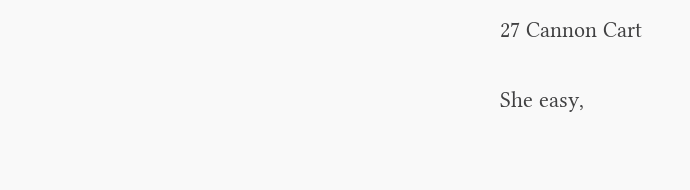27 Cannon Cart

She easy,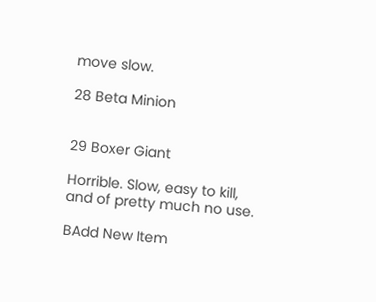move slow.

28 Beta Minion


29 Boxer Giant

Horrible. Slow, easy to kill, and of pretty much no use.

BAdd New Item